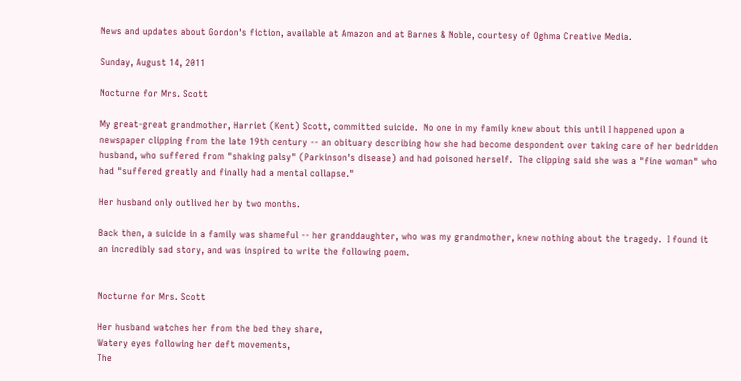News and updates about Gordon's fiction, available at Amazon and at Barnes & Noble, courtesy of Oghma Creative Media.

Sunday, August 14, 2011

Nocturne for Mrs. Scott

My great-great grandmother, Harriet (Kent) Scott, committed suicide.  No one in my family knew about this until I happened upon a newspaper clipping from the late 19th century -- an obituary describing how she had become despondent over taking care of her bedridden husband, who suffered from "shaking palsy" (Parkinson's disease) and had poisoned herself.  The clipping said she was a "fine woman" who had "suffered greatly and finally had a mental collapse."

Her husband only outlived her by two months.

Back then, a suicide in a family was shameful -- her granddaughter, who was my grandmother, knew nothing about the tragedy.  I found it an incredibly sad story, and was inspired to write the following poem.


Nocturne for Mrs. Scott

Her husband watches her from the bed they share,
Watery eyes following her deft movements,
The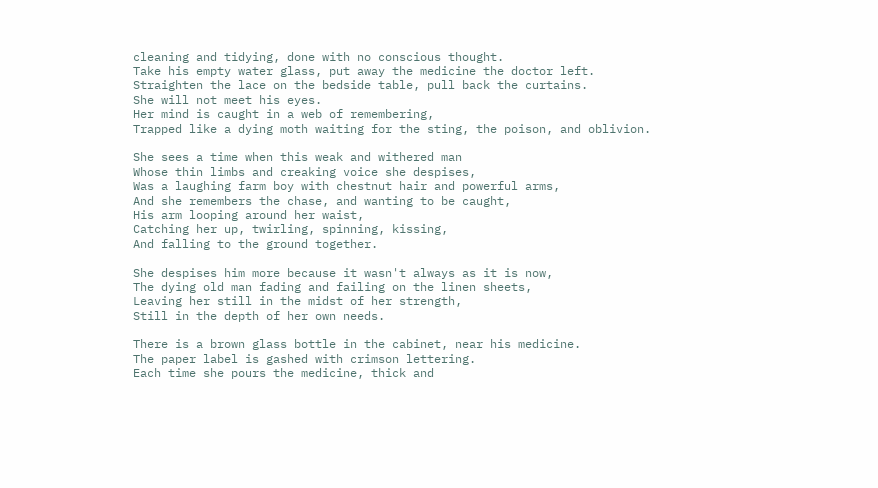cleaning and tidying, done with no conscious thought.
Take his empty water glass, put away the medicine the doctor left.
Straighten the lace on the bedside table, pull back the curtains.
She will not meet his eyes.
Her mind is caught in a web of remembering,
Trapped like a dying moth waiting for the sting, the poison, and oblivion.

She sees a time when this weak and withered man
Whose thin limbs and creaking voice she despises,
Was a laughing farm boy with chestnut hair and powerful arms,
And she remembers the chase, and wanting to be caught,
His arm looping around her waist,
Catching her up, twirling, spinning, kissing,
And falling to the ground together.

She despises him more because it wasn't always as it is now,
The dying old man fading and failing on the linen sheets,
Leaving her still in the midst of her strength,
Still in the depth of her own needs.

There is a brown glass bottle in the cabinet, near his medicine.
The paper label is gashed with crimson lettering.
Each time she pours the medicine, thick and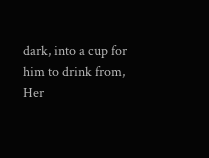dark, into a cup for him to drink from,
Her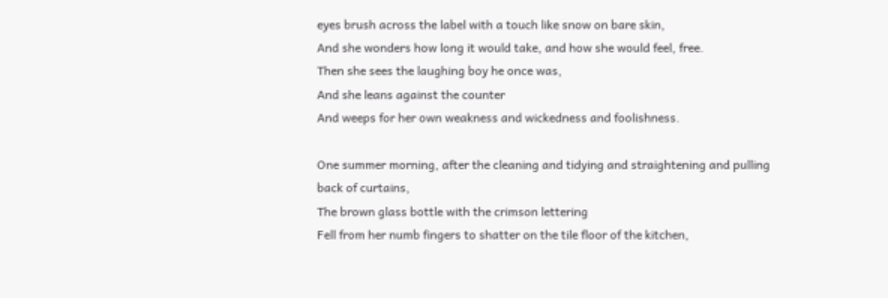eyes brush across the label with a touch like snow on bare skin,
And she wonders how long it would take, and how she would feel, free.
Then she sees the laughing boy he once was,
And she leans against the counter
And weeps for her own weakness and wickedness and foolishness.

One summer morning, after the cleaning and tidying and straightening and pulling back of curtains,
The brown glass bottle with the crimson lettering
Fell from her numb fingers to shatter on the tile floor of the kitchen,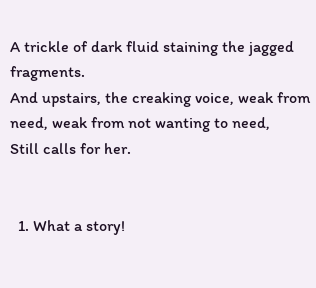A trickle of dark fluid staining the jagged fragments.
And upstairs, the creaking voice, weak from need, weak from not wanting to need,
Still calls for her.


  1. What a story!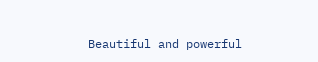Beautiful and powerful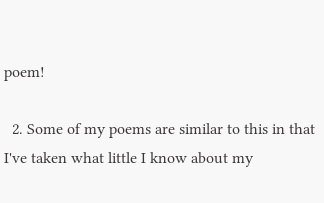poem!

  2. Some of my poems are similar to this in that I've taken what little I know about my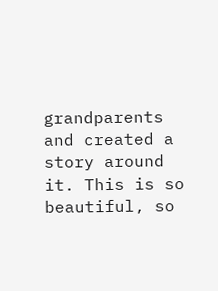grandparents and created a story around it. This is so beautiful, so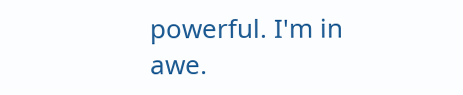powerful. I'm in awe.